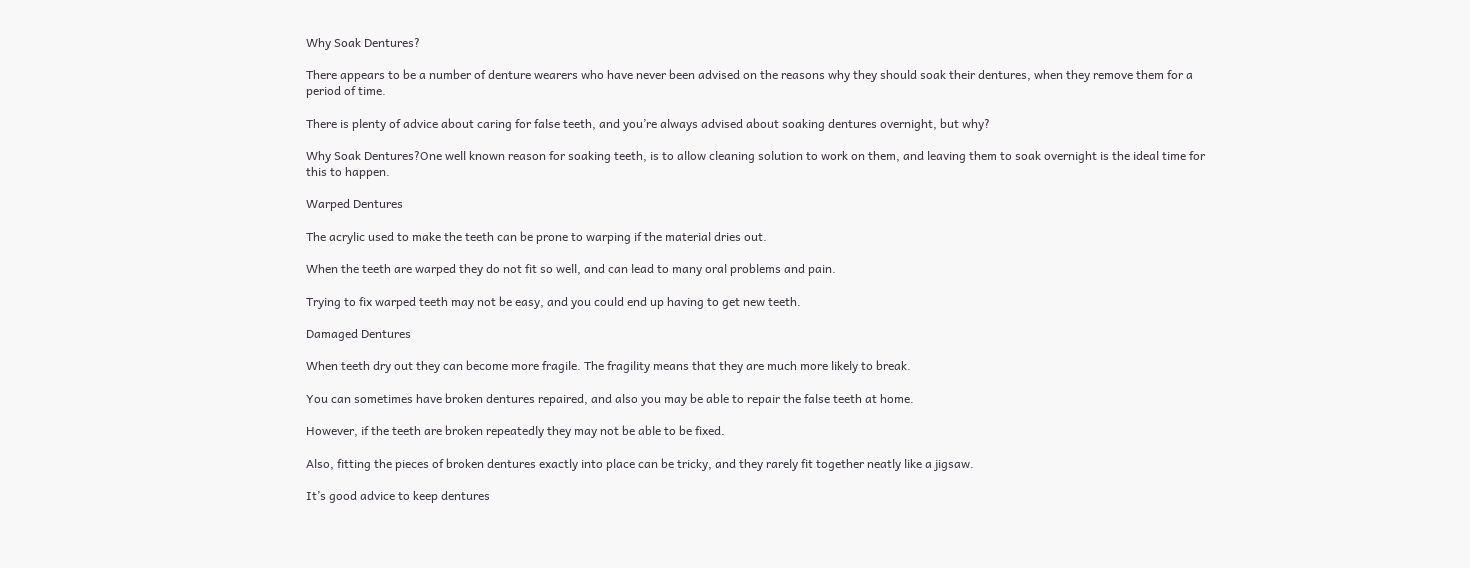Why Soak Dentures?

There appears to be a number of denture wearers who have never been advised on the reasons why they should soak their dentures, when they remove them for a period of time.

There is plenty of advice about caring for false teeth, and you’re always advised about soaking dentures overnight, but why?

Why Soak Dentures?One well known reason for soaking teeth, is to allow cleaning solution to work on them, and leaving them to soak overnight is the ideal time for this to happen.

Warped Dentures

The acrylic used to make the teeth can be prone to warping if the material dries out.

When the teeth are warped they do not fit so well, and can lead to many oral problems and pain.

Trying to fix warped teeth may not be easy, and you could end up having to get new teeth.

Damaged Dentures

When teeth dry out they can become more fragile. The fragility means that they are much more likely to break.

You can sometimes have broken dentures repaired, and also you may be able to repair the false teeth at home.

However, if the teeth are broken repeatedly they may not be able to be fixed.

Also, fitting the pieces of broken dentures exactly into place can be tricky, and they rarely fit together neatly like a jigsaw.

It’s good advice to keep dentures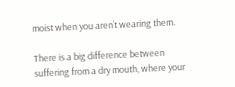moist when you aren’t wearing them.

There is a big difference between suffering from a dry mouth, where your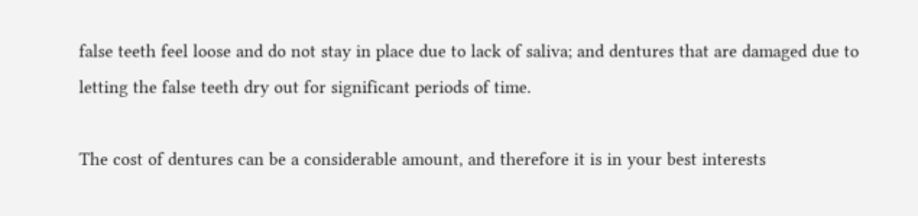false teeth feel loose and do not stay in place due to lack of saliva; and dentures that are damaged due to letting the false teeth dry out for significant periods of time.

The cost of dentures can be a considerable amount, and therefore it is in your best interests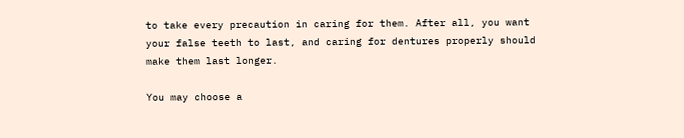to take every precaution in caring for them. After all, you want your false teeth to last, and caring for dentures properly should make them last longer.

You may choose a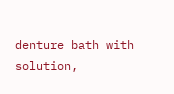denture bath with solution,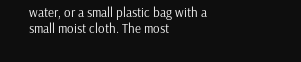water, or a small plastic bag with a small moist cloth. The most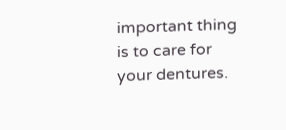important thing is to care for your dentures.